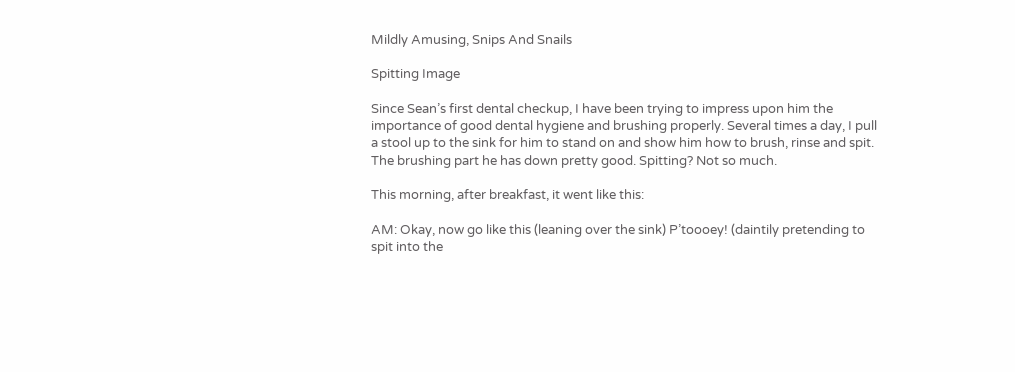Mildly Amusing, Snips And Snails

Spitting Image

Since Sean’s first dental checkup, I have been trying to impress upon him the importance of good dental hygiene and brushing properly. Several times a day, I pull a stool up to the sink for him to stand on and show him how to brush, rinse and spit. The brushing part he has down pretty good. Spitting? Not so much.

This morning, after breakfast, it went like this:

AM: Okay, now go like this (leaning over the sink) P’toooey! (daintily pretending to spit into the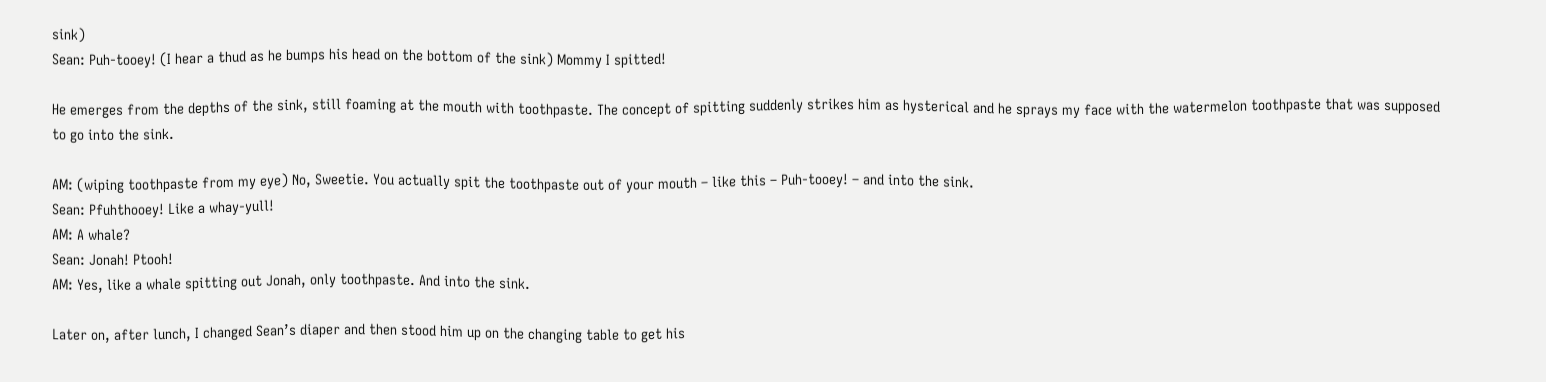sink)
Sean: Puh-tooey! (I hear a thud as he bumps his head on the bottom of the sink) Mommy I spitted!

He emerges from the depths of the sink, still foaming at the mouth with toothpaste. The concept of spitting suddenly strikes him as hysterical and he sprays my face with the watermelon toothpaste that was supposed to go into the sink.

AM: (wiping toothpaste from my eye) No, Sweetie. You actually spit the toothpaste out of your mouth – like this – Puh-tooey! – and into the sink.
Sean: Pfuhthooey! Like a whay-yull!
AM: A whale?
Sean: Jonah! Ptooh!
AM: Yes, like a whale spitting out Jonah, only toothpaste. And into the sink.

Later on, after lunch, I changed Sean’s diaper and then stood him up on the changing table to get his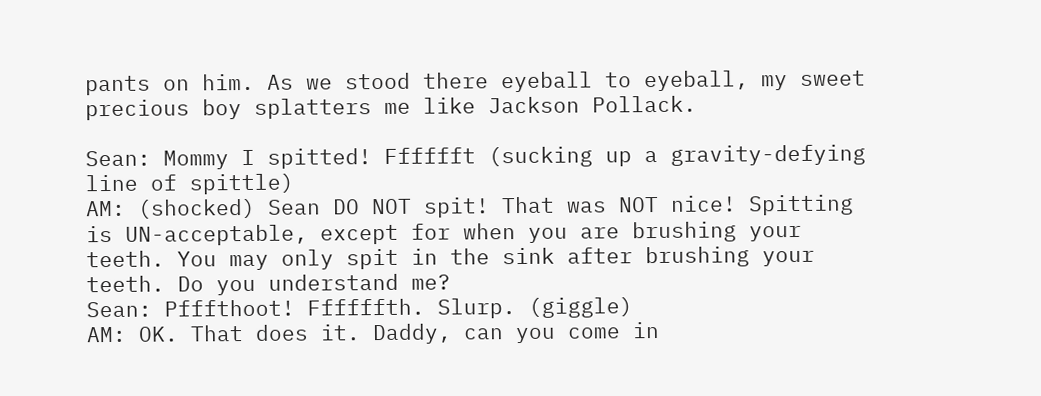pants on him. As we stood there eyeball to eyeball, my sweet precious boy splatters me like Jackson Pollack.

Sean: Mommy I spitted! Fffffft (sucking up a gravity-defying line of spittle)
AM: (shocked) Sean DO NOT spit! That was NOT nice! Spitting is UN-acceptable, except for when you are brushing your teeth. You may only spit in the sink after brushing your teeth. Do you understand me?
Sean: Pfffthoot! Ffffffth. Slurp. (giggle)
AM: OK. That does it. Daddy, can you come in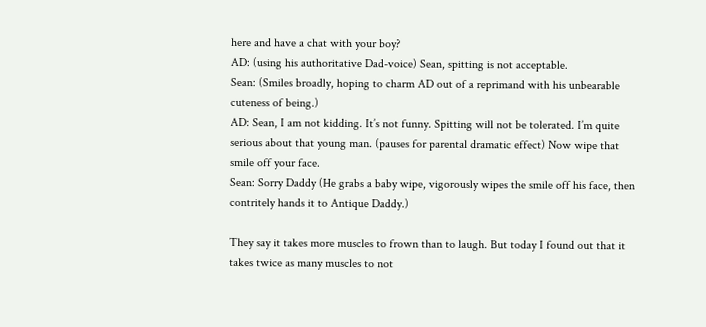here and have a chat with your boy?
AD: (using his authoritative Dad-voice) Sean, spitting is not acceptable.
Sean: (Smiles broadly, hoping to charm AD out of a reprimand with his unbearable cuteness of being.)
AD: Sean, I am not kidding. It’s not funny. Spitting will not be tolerated. I’m quite serious about that young man. (pauses for parental dramatic effect) Now wipe that smile off your face.
Sean: Sorry Daddy (He grabs a baby wipe, vigorously wipes the smile off his face, then contritely hands it to Antique Daddy.)

They say it takes more muscles to frown than to laugh. But today I found out that it takes twice as many muscles to not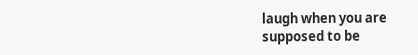laugh when you are supposed to be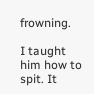frowning.

I taught him how to spit. It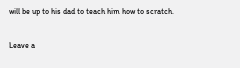will be up to his dad to teach him how to scratch.

Leave a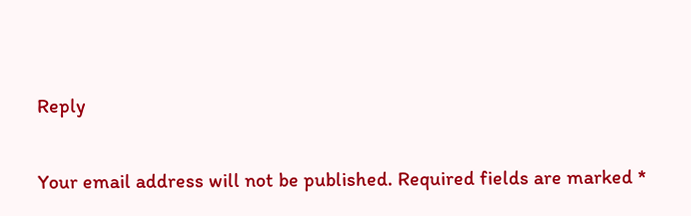Reply

Your email address will not be published. Required fields are marked *